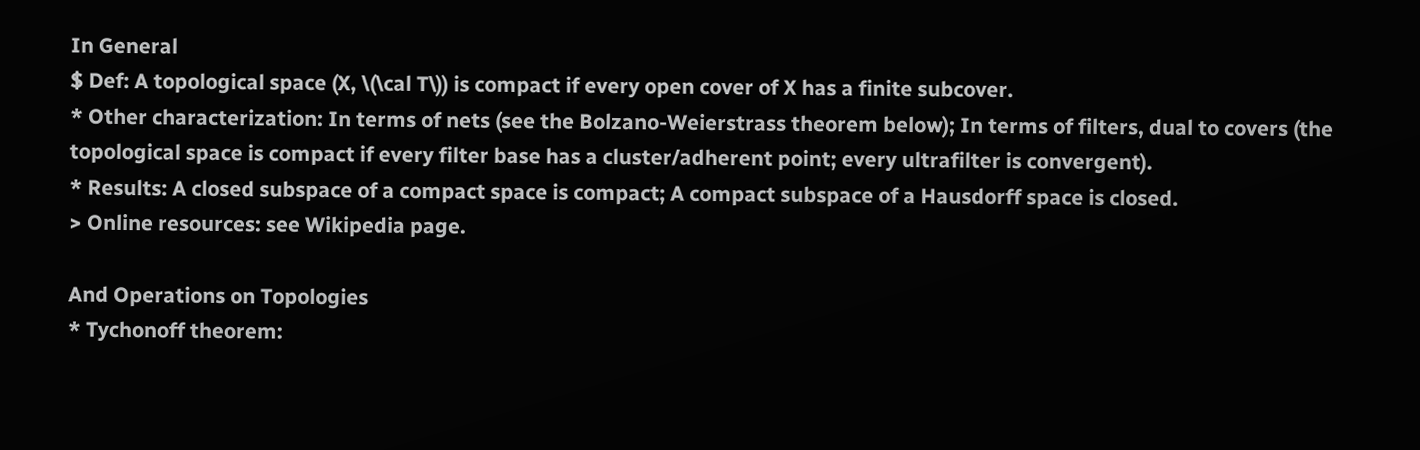In General
$ Def: A topological space (X, \(\cal T\)) is compact if every open cover of X has a finite subcover.
* Other characterization: In terms of nets (see the Bolzano-Weierstrass theorem below); In terms of filters, dual to covers (the topological space is compact if every filter base has a cluster/adherent point; every ultrafilter is convergent).
* Results: A closed subspace of a compact space is compact; A compact subspace of a Hausdorff space is closed.
> Online resources: see Wikipedia page.

And Operations on Topologies
* Tychonoff theorem: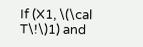If (X1, \(\cal T\!\)1) and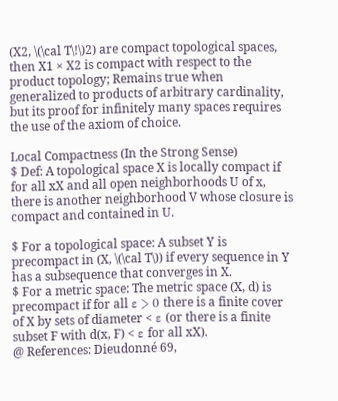(X2, \(\cal T\!\)2) are compact topological spaces, then X1 × X2 is compact with respect to the product topology; Remains true when generalized to products of arbitrary cardinality, but its proof for infinitely many spaces requires the use of the axiom of choice.

Local Compactness (In the Strong Sense)
$ Def: A topological space X is locally compact if for all xX and all open neighborhoods U of x, there is another neighborhood V whose closure is compact and contained in U.

$ For a topological space: A subset Y is precompact in (X, \(\cal T\)) if every sequence in Y has a subsequence that converges in X.
$ For a metric space: The metric space (X, d) is precompact if for all ε > 0 there is a finite cover of X by sets of diameter < ε (or there is a finite subset F with d(x, F) < ε for all xX).
@ References: Dieudonné 69,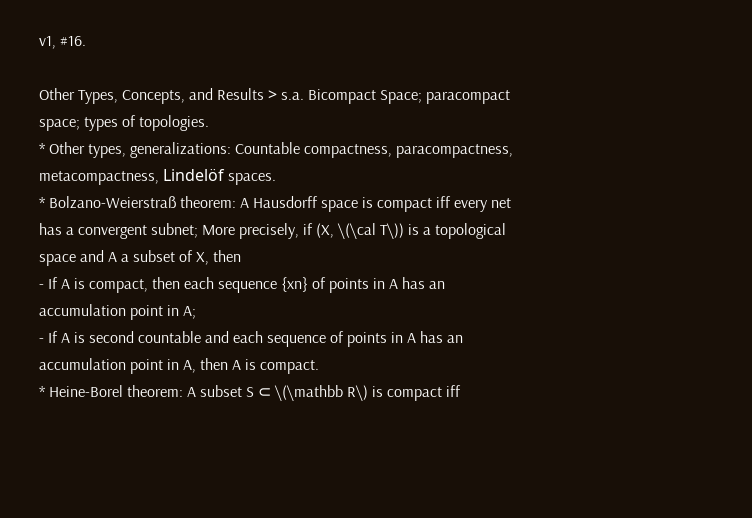v1, #16.

Other Types, Concepts, and Results > s.a. Bicompact Space; paracompact space; types of topologies.
* Other types, generalizations: Countable compactness, paracompactness, metacompactness, Lindelöf spaces.
* Bolzano-Weierstraß theorem: A Hausdorff space is compact iff every net has a convergent subnet; More precisely, if (X, \(\cal T\)) is a topological space and A a subset of X, then
- If A is compact, then each sequence {xn} of points in A has an accumulation point in A;
- If A is second countable and each sequence of points in A has an accumulation point in A, then A is compact.
* Heine-Borel theorem: A subset S ⊂ \(\mathbb R\) is compact iff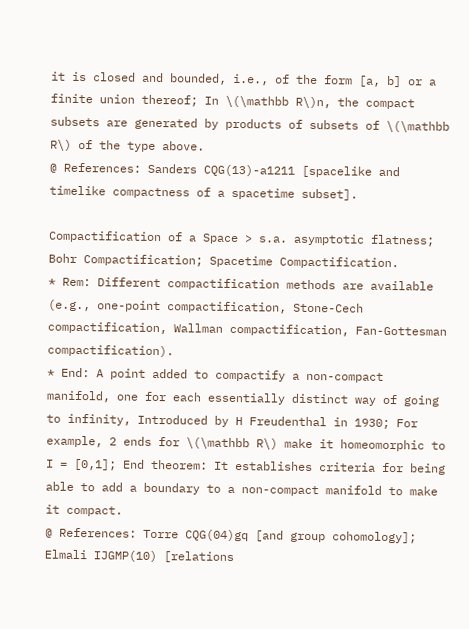it is closed and bounded, i.e., of the form [a, b] or a finite union thereof; In \(\mathbb R\)n, the compact subsets are generated by products of subsets of \(\mathbb R\) of the type above.
@ References: Sanders CQG(13)-a1211 [spacelike and timelike compactness of a spacetime subset].

Compactification of a Space > s.a. asymptotic flatness; Bohr Compactification; Spacetime Compactification.
* Rem: Different compactification methods are available (e.g., one-point compactification, Stone-Cech compactification, Wallman compactification, Fan-Gottesman compactification).
* End: A point added to compactify a non-compact manifold, one for each essentially distinct way of going to infinity, Introduced by H Freudenthal in 1930; For example, 2 ends for \(\mathbb R\) make it homeomorphic to I = [0,1]; End theorem: It establishes criteria for being able to add a boundary to a non-compact manifold to make it compact.
@ References: Torre CQG(04)gq [and group cohomology]; Elmali IJGMP(10) [relations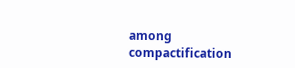among compactification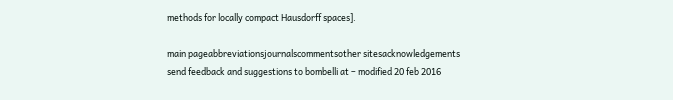methods for locally compact Hausdorff spaces].

main pageabbreviationsjournalscommentsother sitesacknowledgements
send feedback and suggestions to bombelli at – modified 20 feb 2016